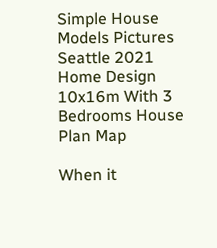Simple House Models Pictures Seattle 2021 Home Design 10x16m With 3 Bedrooms House Plan Map

When it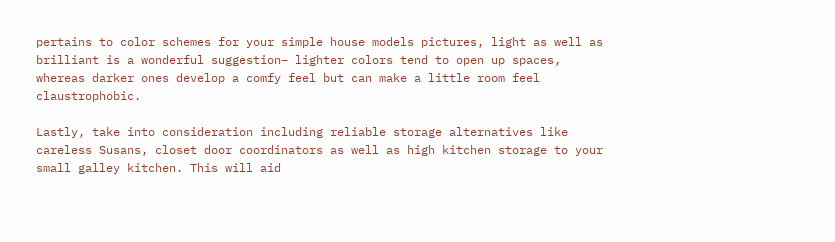pertains to color schemes for your simple house models pictures, light as well as brilliant is a wonderful suggestion– lighter colors tend to open up spaces, whereas darker ones develop a comfy feel but can make a little room feel claustrophobic.

Lastly, take into consideration including reliable storage alternatives like careless Susans, closet door coordinators as well as high kitchen storage to your small galley kitchen. This will aid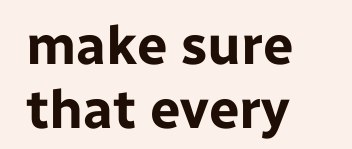make sure that every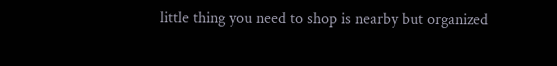little thing you need to shop is nearby but organized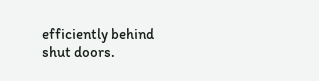efficiently behind shut doors.